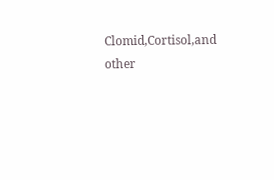Clomid,Cortisol,and other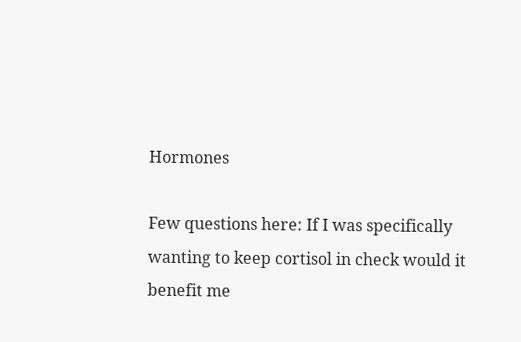Hormones

Few questions here: If I was specifically wanting to keep cortisol in check would it benefit me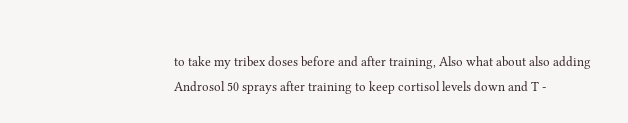to take my tribex doses before and after training, Also what about also adding Androsol 50 sprays after training to keep cortisol levels down and T -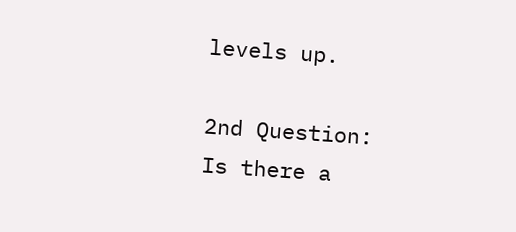levels up.

2nd Question:
Is there a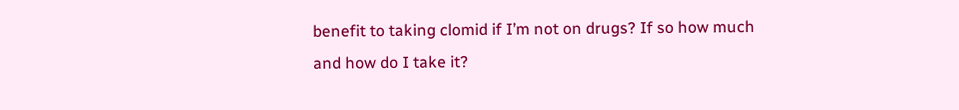benefit to taking clomid if I’m not on drugs? If so how much and how do I take it?